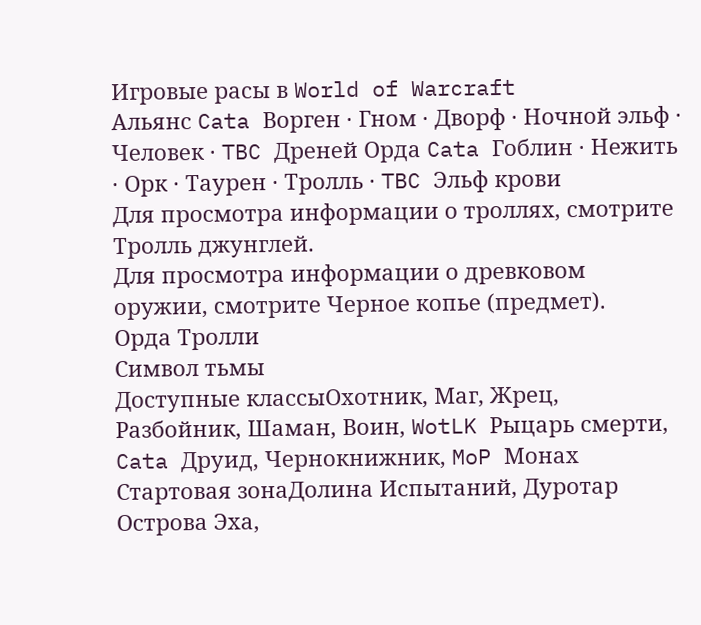Игровые расы в World of Warcraft
Альянс Cata Ворген · Гном · Дворф · Ночной эльф · Человек · TBC Дреней Орда Cata Гоблин · Нежить · Орк · Таурен · Тролль · TBC Эльф крови
Для просмотра информации о троллях, смотрите Тролль джунглей.
Для просмотра информации о древковом оружии, смотрите Черное копье (предмет).
Орда Тролли
Символ тьмы
Доступные классыОхотник, Маг, Жрец, Разбойник, Шаман, Воин, WotLK Рыцарь смерти, Cata Друид, Чернокнижник, MoP Монах
Стартовая зонаДолина Испытаний, Дуротар
Острова Эха,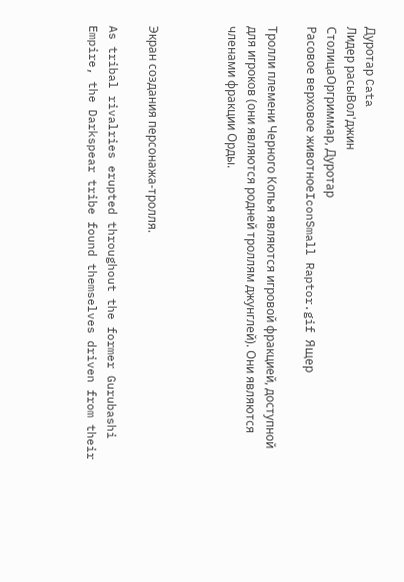Дуротар Cata
Лидер расыВол'джин
СтолицаОргриммар, Дуротар
Расовое верховое животноеIconSmall Raptor.gif Ящер

Тролли племени Черного Копья являются игровой фракцией, доступной для игроков (они являются родней троллям джунглей). Они являются членами фракции Орды.



Экран создания персонажа-тролля.

As tribal rivalries erupted throughout the former Gurubashi Empire, the Darkspear tribe found themselves driven from their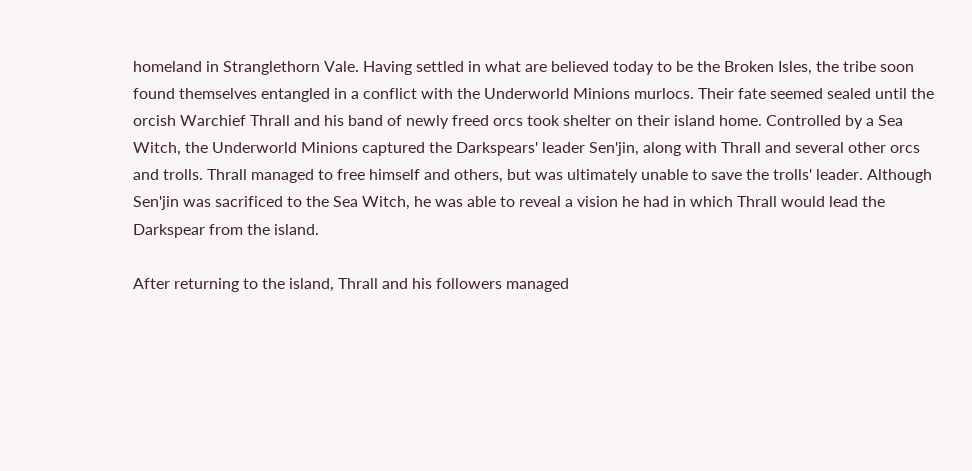homeland in Stranglethorn Vale. Having settled in what are believed today to be the Broken Isles, the tribe soon found themselves entangled in a conflict with the Underworld Minions murlocs. Their fate seemed sealed until the orcish Warchief Thrall and his band of newly freed orcs took shelter on their island home. Controlled by a Sea Witch, the Underworld Minions captured the Darkspears' leader Sen'jin, along with Thrall and several other orcs and trolls. Thrall managed to free himself and others, but was ultimately unable to save the trolls' leader. Although Sen'jin was sacrificed to the Sea Witch, he was able to reveal a vision he had in which Thrall would lead the Darkspear from the island.

After returning to the island, Thrall and his followers managed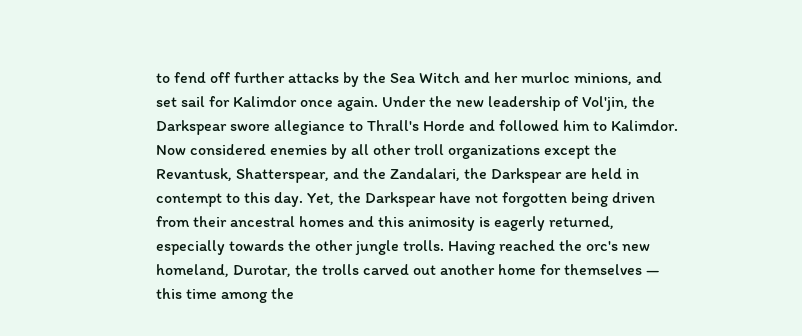to fend off further attacks by the Sea Witch and her murloc minions, and set sail for Kalimdor once again. Under the new leadership of Vol'jin, the Darkspear swore allegiance to Thrall's Horde and followed him to Kalimdor. Now considered enemies by all other troll organizations except the Revantusk, Shatterspear, and the Zandalari, the Darkspear are held in contempt to this day. Yet, the Darkspear have not forgotten being driven from their ancestral homes and this animosity is eagerly returned, especially towards the other jungle trolls. Having reached the orc's new homeland, Durotar, the trolls carved out another home for themselves — this time among the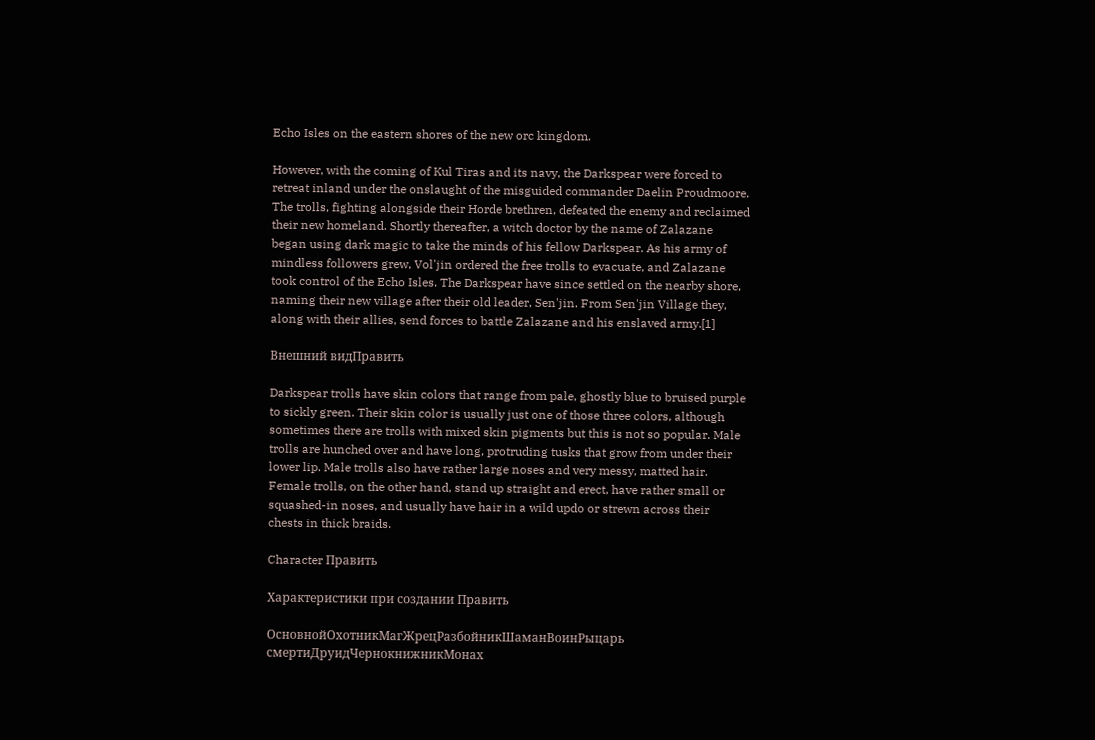Echo Isles on the eastern shores of the new orc kingdom.

However, with the coming of Kul Tiras and its navy, the Darkspear were forced to retreat inland under the onslaught of the misguided commander Daelin Proudmoore. The trolls, fighting alongside their Horde brethren, defeated the enemy and reclaimed their new homeland. Shortly thereafter, a witch doctor by the name of Zalazane began using dark magic to take the minds of his fellow Darkspear. As his army of mindless followers grew, Vol'jin ordered the free trolls to evacuate, and Zalazane took control of the Echo Isles. The Darkspear have since settled on the nearby shore, naming their new village after their old leader, Sen'jin. From Sen'jin Village they, along with their allies, send forces to battle Zalazane and his enslaved army.[1]

Внешний видПравить

Darkspear trolls have skin colors that range from pale, ghostly blue to bruised purple to sickly green. Their skin color is usually just one of those three colors, although sometimes there are trolls with mixed skin pigments but this is not so popular. Male trolls are hunched over and have long, protruding tusks that grow from under their lower lip. Male trolls also have rather large noses and very messy, matted hair. Female trolls, on the other hand, stand up straight and erect, have rather small or squashed-in noses, and usually have hair in a wild updo or strewn across their chests in thick braids.

Character Править

Характеристики при создании Править

ОсновнойОхотникМагЖрецРазбойникШаманВоинРыцарь смертиДруидЧернокнижникМонах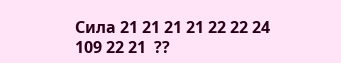Сила 21 21 21 21 22 22 24 109 22 21  ??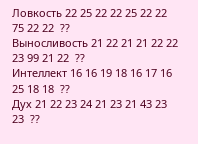Ловкость 22 25 22 22 25 22 22 75 22 22  ??
Выносливость 21 22 21 21 22 22 23 99 21 22  ??
Интеллект 16 16 19 18 16 17 16 25 18 18  ??
Дух 21 22 23 24 21 23 21 43 23 23  ??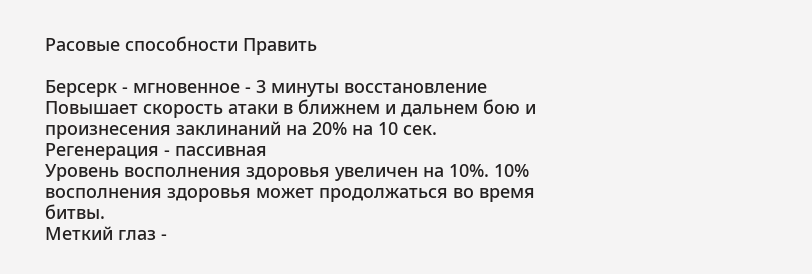Расовые способности Править

Берсерк - мгновенное - 3 минуты восстановление
Повышает скорость атаки в ближнем и дальнем бою и произнесения заклинаний на 20% на 10 сек.
Регенерация - пассивная
Уровень восполнения здоровья увеличен на 10%. 10% восполнения здоровья может продолжаться во время битвы.
Меткий глаз -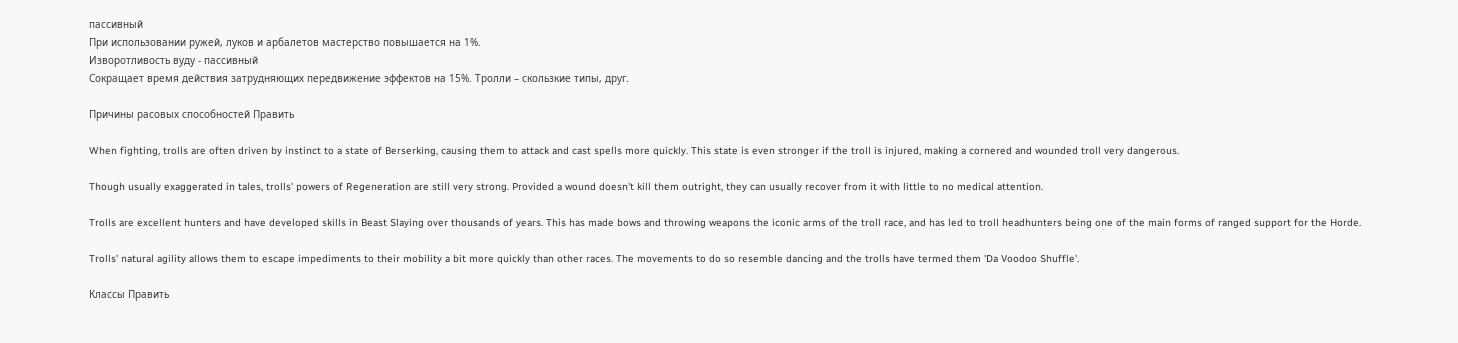пассивный
При использовании ружей, луков и арбалетов мастерство повышается на 1%.
Изворотливость вуду - пассивный
Сокращает время действия затрудняющих передвижение эффектов на 15%. Тролли – скользкие типы, друг.

Причины расовых способностей Править

When fighting, trolls are often driven by instinct to a state of Berserking, causing them to attack and cast spells more quickly. This state is even stronger if the troll is injured, making a cornered and wounded troll very dangerous.

Though usually exaggerated in tales, trolls' powers of Regeneration are still very strong. Provided a wound doesn't kill them outright, they can usually recover from it with little to no medical attention.

Trolls are excellent hunters and have developed skills in Beast Slaying over thousands of years. This has made bows and throwing weapons the iconic arms of the troll race, and has led to troll headhunters being one of the main forms of ranged support for the Horde.

Trolls' natural agility allows them to escape impediments to their mobility a bit more quickly than other races. The movements to do so resemble dancing and the trolls have termed them 'Da Voodoo Shuffle'.

Классы Править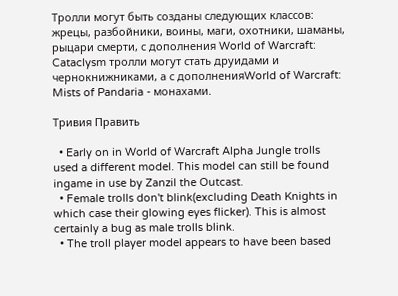Тролли могут быть созданы следующих классов: жрецы, разбойники, воины, маги, охотники, шаманы, рыцари смерти, с дополнения World of Warcraft: Cataclysm тролли могут стать друидами и чернокнижниками, а с дополненияWorld of Warcraft: Mists of Pandaria - монахами.

Тривия Править

  • Early on in World of Warcraft Alpha Jungle trolls used a different model. This model can still be found ingame in use by Zanzil the Outcast.
  • Female trolls don't blink(excluding Death Knights in which case their glowing eyes flicker). This is almost certainly a bug as male trolls blink.
  • The troll player model appears to have been based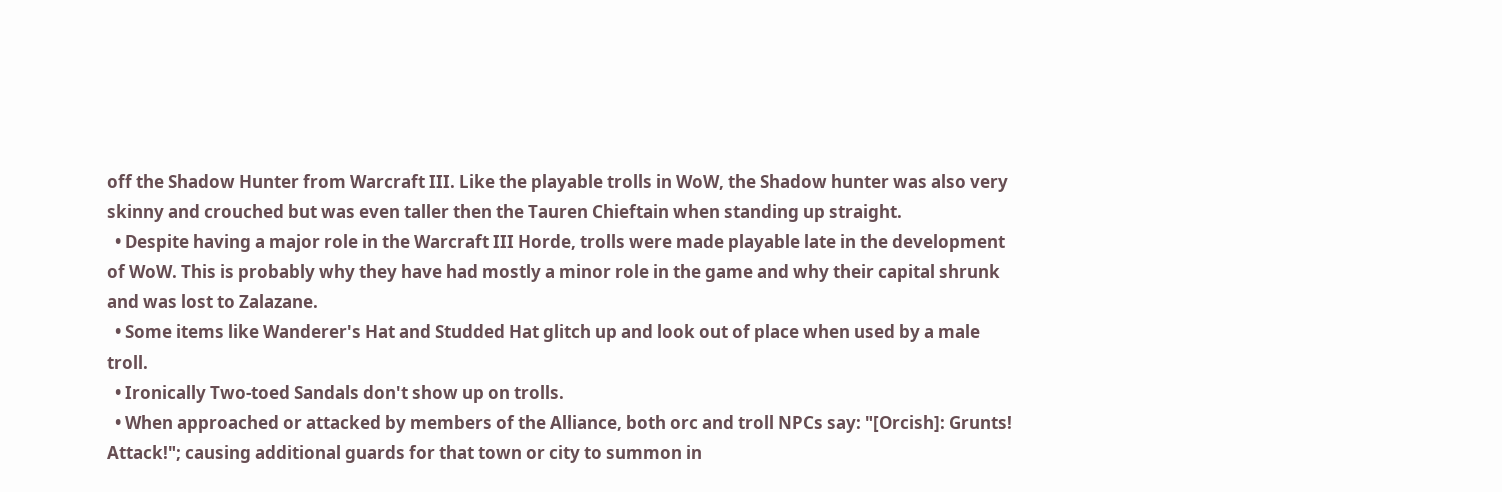off the Shadow Hunter from Warcraft III. Like the playable trolls in WoW, the Shadow hunter was also very skinny and crouched but was even taller then the Tauren Chieftain when standing up straight.
  • Despite having a major role in the Warcraft III Horde, trolls were made playable late in the development of WoW. This is probably why they have had mostly a minor role in the game and why their capital shrunk and was lost to Zalazane.
  • Some items like Wanderer's Hat and Studded Hat glitch up and look out of place when used by a male troll.
  • Ironically Two-toed Sandals don't show up on trolls.
  • When approached or attacked by members of the Alliance, both orc and troll NPCs say: "[Orcish]: Grunts! Attack!"; causing additional guards for that town or city to summon in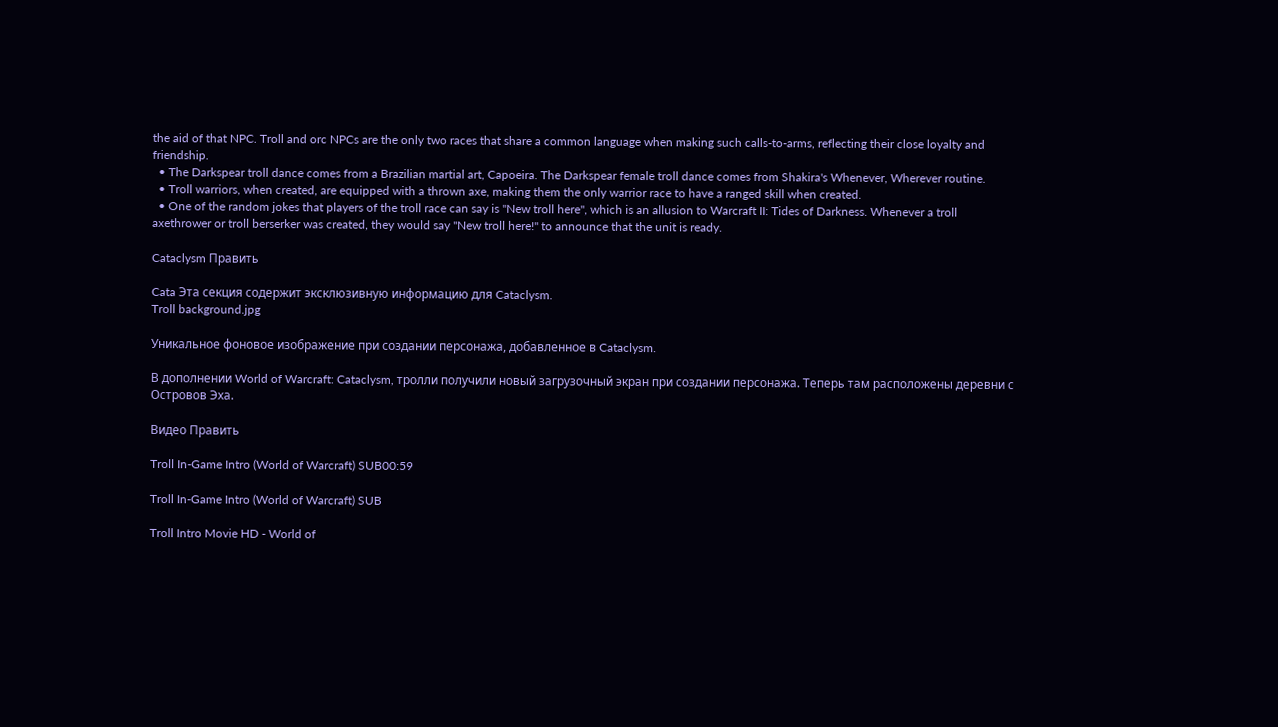the aid of that NPC. Troll and orc NPCs are the only two races that share a common language when making such calls-to-arms, reflecting their close loyalty and friendship.
  • The Darkspear troll dance comes from a Brazilian martial art, Capoeira. The Darkspear female troll dance comes from Shakira's Whenever, Wherever routine.
  • Troll warriors, when created, are equipped with a thrown axe, making them the only warrior race to have a ranged skill when created.
  • One of the random jokes that players of the troll race can say is "New troll here", which is an allusion to Warcraft II: Tides of Darkness. Whenever a troll axethrower or troll berserker was created, they would say "New troll here!" to announce that the unit is ready.

Cataclysm Править

Cata Эта секция содержит эксклюзивную информацию для Cataclysm.
Troll background.jpg

Уникальное фоновое изображение при создании персонажа, добавленное в Cataclysm.

В дополнении World of Warcraft: Cataclysm, тролли получили новый загрузочный экран при создании персонажа. Теперь там расположены деревни с Островов Эха.

Видео Править

Troll In-Game Intro (World of Warcraft) SUB00:59

Troll In-Game Intro (World of Warcraft) SUB

Troll Intro Movie HD - World of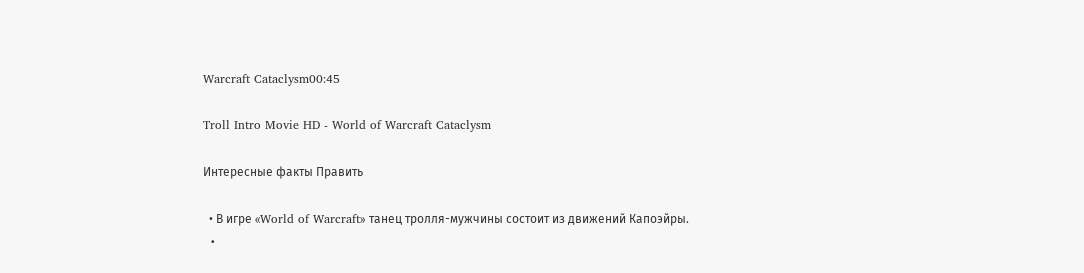Warcraft Cataclysm00:45

Troll Intro Movie HD - World of Warcraft Cataclysm

Интересные факты Править

  • В игре «World of Warcraft» танец тролля-мужчины состоит из движений Капоэйры.
  •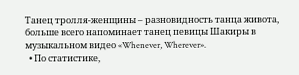Танец тролля-женщины – разновидность танца живота, больше всего напоминает танец певицы Шакиры в музыкальном видео «Whenever, Wherever».
  • По статистике,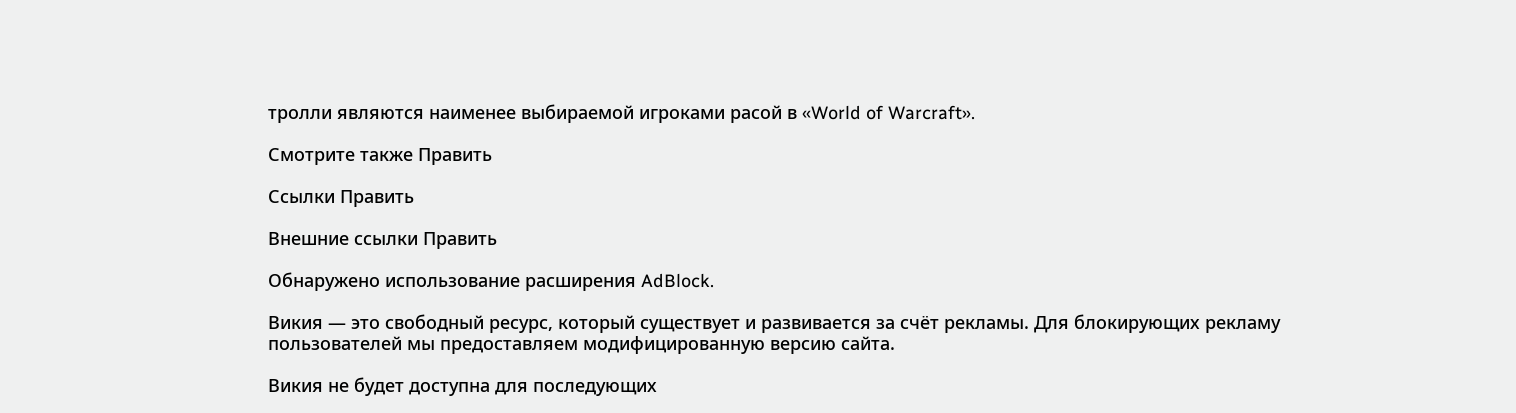тролли являются наименее выбираемой игроками расой в «World of Warcraft».

Смотрите также Править

Ссылки Править

Внешние ссылки Править

Обнаружено использование расширения AdBlock.

Викия — это свободный ресурс, который существует и развивается за счёт рекламы. Для блокирующих рекламу пользователей мы предоставляем модифицированную версию сайта.

Викия не будет доступна для последующих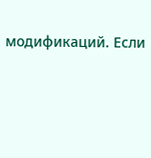модификаций. Если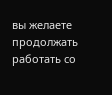вы желаете продолжать работать со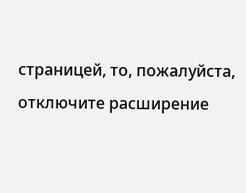страницей, то, пожалуйста, отключите расширение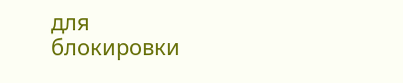для блокировки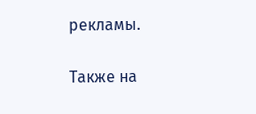рекламы.

Также на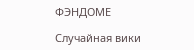ФЭНДОМЕ

Случайная вики